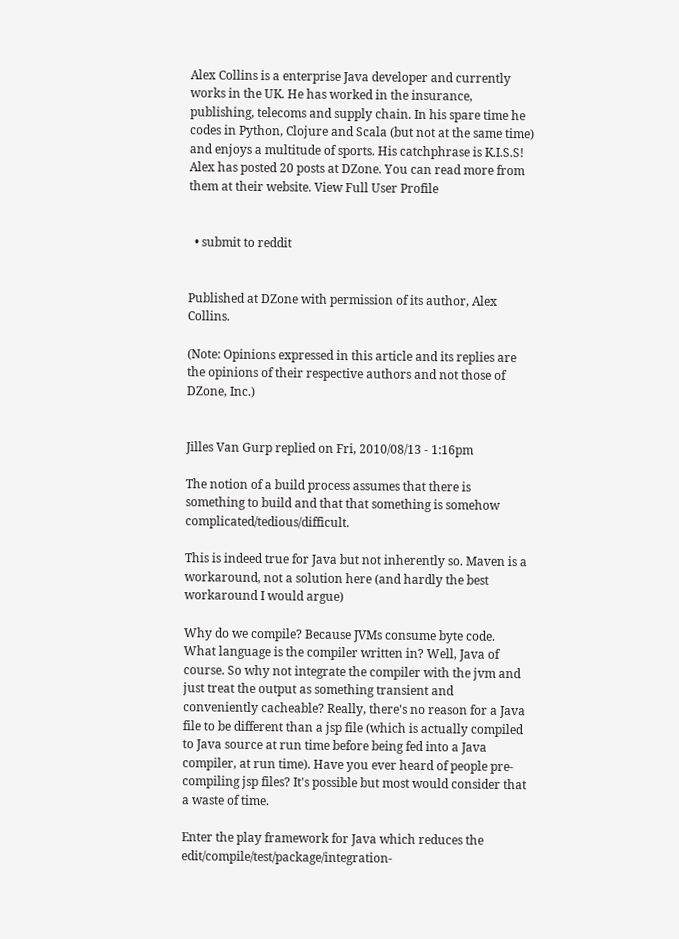Alex Collins is a enterprise Java developer and currently works in the UK. He has worked in the insurance, publishing, telecoms and supply chain. In his spare time he codes in Python, Clojure and Scala (but not at the same time) and enjoys a multitude of sports. His catchphrase is K.I.S.S! Alex has posted 20 posts at DZone. You can read more from them at their website. View Full User Profile


  • submit to reddit


Published at DZone with permission of its author, Alex Collins.

(Note: Opinions expressed in this article and its replies are the opinions of their respective authors and not those of DZone, Inc.)


Jilles Van Gurp replied on Fri, 2010/08/13 - 1:16pm

The notion of a build process assumes that there is something to build and that that something is somehow complicated/tedious/difficult.

This is indeed true for Java but not inherently so. Maven is a workaround, not a solution here (and hardly the best workaround I would argue)

Why do we compile? Because JVMs consume byte code. What language is the compiler written in? Well, Java of course. So why not integrate the compiler with the jvm and just treat the output as something transient and conveniently cacheable? Really, there's no reason for a Java file to be different than a jsp file (which is actually compiled to Java source at run time before being fed into a Java compiler, at run time). Have you ever heard of people pre-compiling jsp files? It's possible but most would consider that a waste of time.

Enter the play framework for Java which reduces the edit/compile/test/package/integration-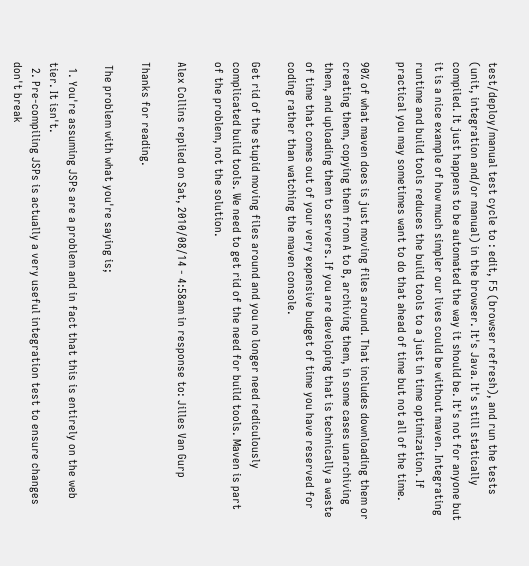test/deploy/manual test cycle to : edit, F5 (browser refresh), and run the tests (unit, integration and/or manual) in the browser. It's Java. It's still statically compiled. It just happens to be automated the way it should be. It's not for anyone but it is a nice example of how much simpler our lives could be without maven. Integrating runtime and build tools reduces the build tools to a just in time optimization. If practical you may sometimes want to do that ahead of time but not all of the time.

90% of what maven does is just moving files around. That includes downloading them or creating them, copying them from A to B, archiving them, in some cases unarchiving them, and uploading them to servers. If you are developing that is technically a waste of time that comes out of your very expensive budget of time you have reserved for coding rather than watching the maven console.

Get rid of the stupid moving files around and you no longer need rediculously complicated build tools. We need to get rid of the need for build tools. Maven is part of the problem, not the solution.

Alex Collins replied on Sat, 2010/08/14 - 4:58am in response to: Jilles Van Gurp

Thanks for reading.

 The problem with what you're saying is;

  1. You're assuming JSPs are a problem and in fact that this is entirely on the web tier. It isn't.
  2. Pre-compiling JSPs is actually a very useful integration test to ensure changes don't break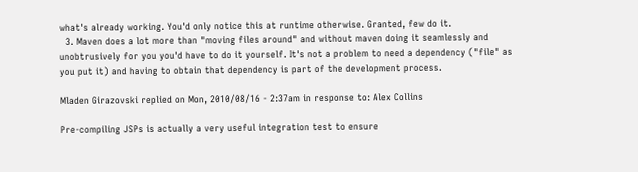what's already working. You'd only notice this at runtime otherwise. Granted, few do it.
  3. Maven does a lot more than "moving files around" and without maven doing it seamlessly and unobtrusively for you you'd have to do it yourself. It's not a problem to need a dependency ("file" as you put it) and having to obtain that dependency is part of the development process.

Mladen Girazovski replied on Mon, 2010/08/16 - 2:37am in response to: Alex Collins

Pre-compiling JSPs is actually a very useful integration test to ensure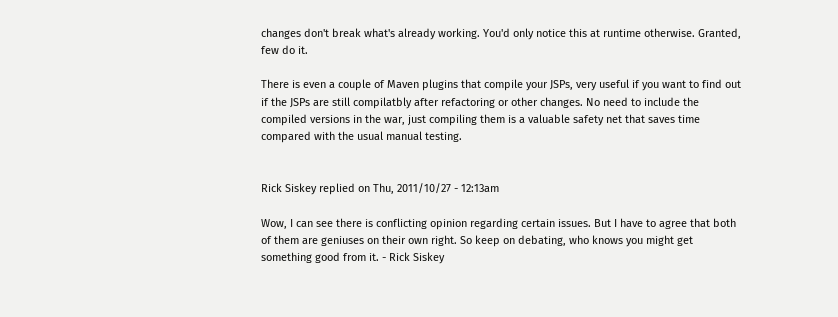changes don't break what's already working. You'd only notice this at runtime otherwise. Granted, few do it.

There is even a couple of Maven plugins that compile your JSPs, very useful if you want to find out if the JSPs are still compilatbly after refactoring or other changes. No need to include the compiled versions in the war, just compiling them is a valuable safety net that saves time compared with the usual manual testing.


Rick Siskey replied on Thu, 2011/10/27 - 12:13am

Wow, I can see there is conflicting opinion regarding certain issues. But I have to agree that both of them are geniuses on their own right. So keep on debating, who knows you might get something good from it. - Rick Siskey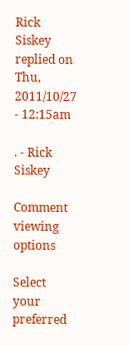Rick Siskey replied on Thu, 2011/10/27 - 12:15am

. - Rick Siskey

Comment viewing options

Select your preferred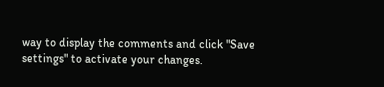way to display the comments and click "Save settings" to activate your changes.